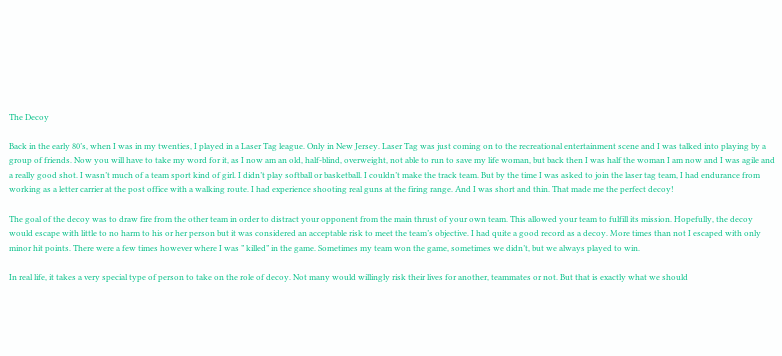The Decoy

Back in the early 80’s, when I was in my twenties, I played in a Laser Tag league. Only in New Jersey. Laser Tag was just coming on to the recreational entertainment scene and I was talked into playing by a group of friends. Now you will have to take my word for it, as I now am an old, half-blind, overweight, not able to run to save my life woman, but back then I was half the woman I am now and I was agile and a really good shot. I wasn’t much of a team sport kind of girl. I didn’t play softball or basketball. I couldn’t make the track team. But by the time I was asked to join the laser tag team, I had endurance from working as a letter carrier at the post office with a walking route. I had experience shooting real guns at the firing range. And I was short and thin. That made me the perfect decoy!

The goal of the decoy was to draw fire from the other team in order to distract your opponent from the main thrust of your own team. This allowed your team to fulfill its mission. Hopefully, the decoy would escape with little to no harm to his or her person but it was considered an acceptable risk to meet the team’s objective. I had quite a good record as a decoy. More times than not I escaped with only minor hit points. There were a few times however where I was ” killed” in the game. Sometimes my team won the game, sometimes we didn’t, but we always played to win.

In real life, it takes a very special type of person to take on the role of decoy. Not many would willingly risk their lives for another, teammates or not. But that is exactly what we should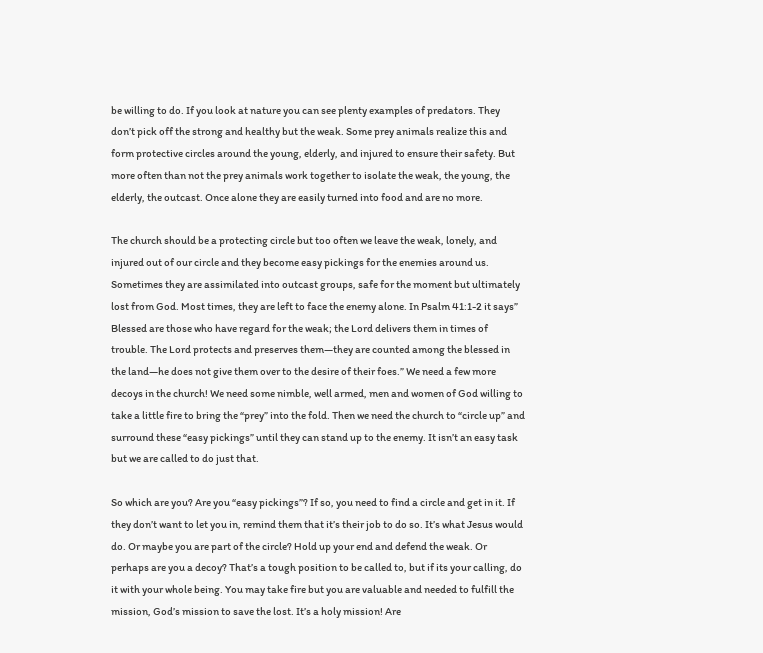be willing to do. If you look at nature you can see plenty examples of predators. They don’t pick off the strong and healthy but the weak. Some prey animals realize this and form protective circles around the young, elderly, and injured to ensure their safety. But more often than not the prey animals work together to isolate the weak, the young, the elderly, the outcast. Once alone they are easily turned into food and are no more.

The church should be a protecting circle but too often we leave the weak, lonely, and injured out of our circle and they become easy pickings for the enemies around us. Sometimes they are assimilated into outcast groups, safe for the moment but ultimately lost from God. Most times, they are left to face the enemy alone. In Psalm 41:1-2 it says” Blessed are those who have regard for the weak; the Lord delivers them in times of trouble. The Lord protects and preserves them—they are counted among the blessed in the land—he does not give them over to the desire of their foes.” We need a few more decoys in the church! We need some nimble, well armed, men and women of God willing to take a little fire to bring the “prey” into the fold. Then we need the church to “circle up” and surround these “easy pickings” until they can stand up to the enemy. It isn’t an easy task but we are called to do just that.

So which are you? Are you “easy pickings”? If so, you need to find a circle and get in it. If they don’t want to let you in, remind them that it’s their job to do so. It’s what Jesus would do. Or maybe you are part of the circle? Hold up your end and defend the weak. Or perhaps are you a decoy? That’s a tough position to be called to, but if its your calling, do it with your whole being. You may take fire but you are valuable and needed to fulfill the mission, God’s mission to save the lost. It’s a holy mission! Are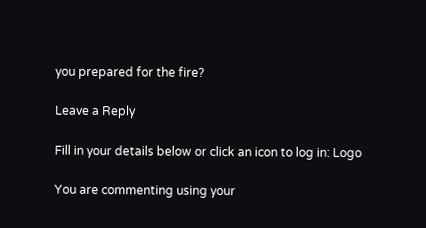you prepared for the fire?

Leave a Reply

Fill in your details below or click an icon to log in: Logo

You are commenting using your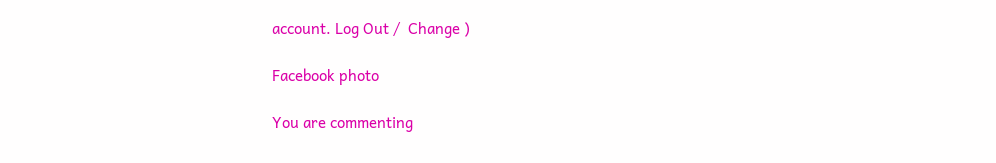account. Log Out /  Change )

Facebook photo

You are commenting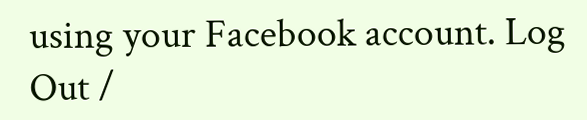using your Facebook account. Log Out /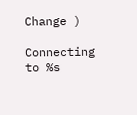Change )

Connecting to %s